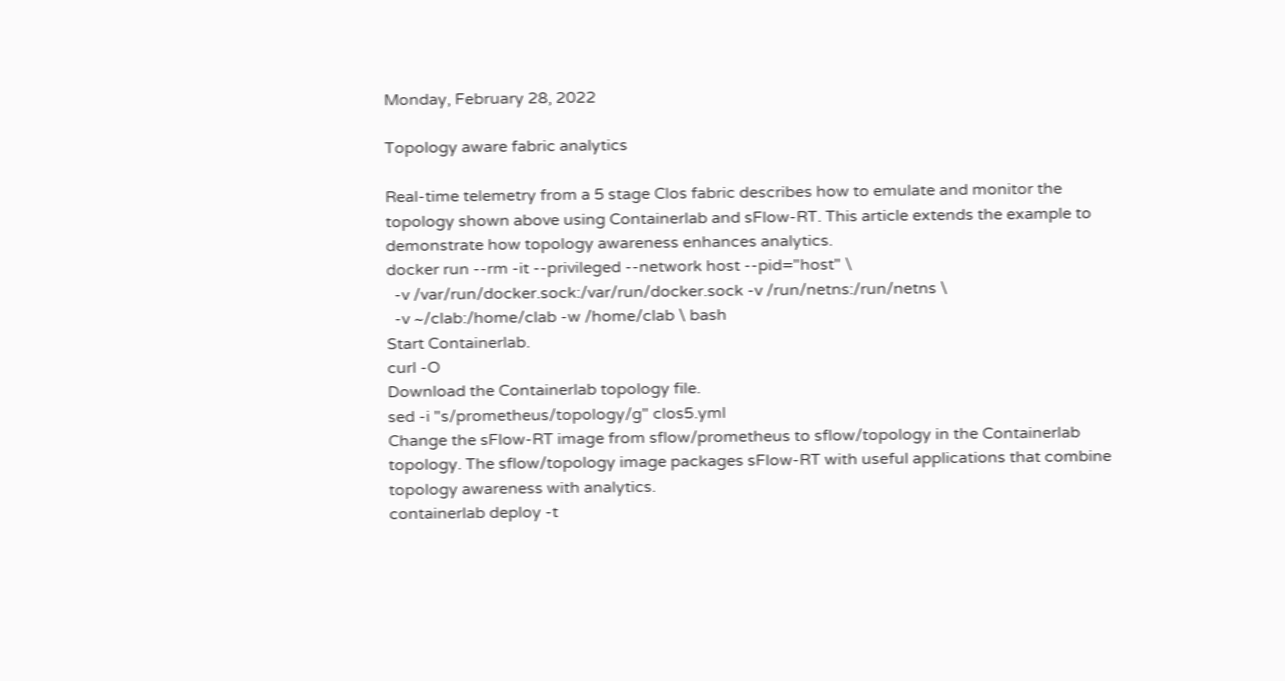Monday, February 28, 2022

Topology aware fabric analytics

Real-time telemetry from a 5 stage Clos fabric describes how to emulate and monitor the topology shown above using Containerlab and sFlow-RT. This article extends the example to demonstrate how topology awareness enhances analytics.
docker run --rm -it --privileged --network host --pid="host" \
  -v /var/run/docker.sock:/var/run/docker.sock -v /run/netns:/run/netns \
  -v ~/clab:/home/clab -w /home/clab \ bash
Start Containerlab.
curl -O
Download the Containerlab topology file.
sed -i "s/prometheus/topology/g" clos5.yml
Change the sFlow-RT image from sflow/prometheus to sflow/topology in the Containerlab topology. The sflow/topology image packages sFlow-RT with useful applications that combine topology awareness with analytics.
containerlab deploy -t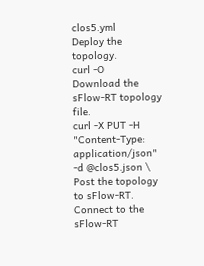clos5.yml
Deploy the topology.
curl -O
Download the sFlow-RT topology file.
curl -X PUT -H "Content-Type: application/json" -d @clos5.json \
Post the topology to sFlow-RT.
Connect to the sFlow-RT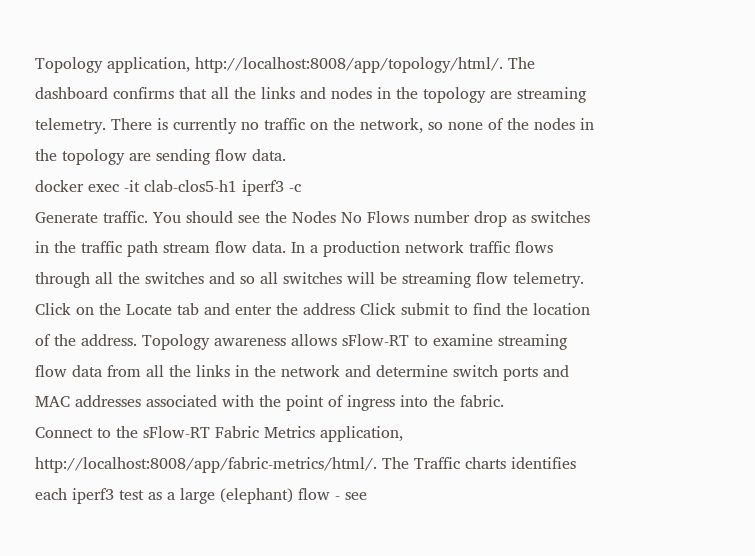Topology application, http://localhost:8008/app/topology/html/. The dashboard confirms that all the links and nodes in the topology are streaming telemetry. There is currently no traffic on the network, so none of the nodes in the topology are sending flow data.
docker exec -it clab-clos5-h1 iperf3 -c
Generate traffic. You should see the Nodes No Flows number drop as switches in the traffic path stream flow data. In a production network traffic flows through all the switches and so all switches will be streaming flow telemetry.
Click on the Locate tab and enter the address Click submit to find the location of the address. Topology awareness allows sFlow-RT to examine streaming flow data from all the links in the network and determine switch ports and MAC addresses associated with the point of ingress into the fabric.
Connect to the sFlow-RT Fabric Metrics application, http://localhost:8008/app/fabric-metrics/html/. The Traffic charts identifies each iperf3 test as a large (elephant) flow - see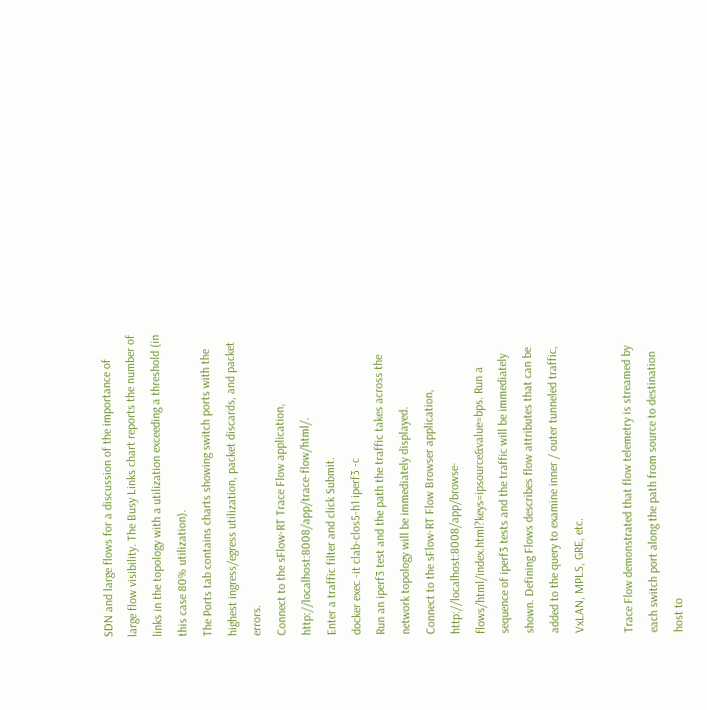SDN and large flows for a discussion of the importance of large flow visibility. The Busy Links chart reports the number of links in the topology with a utilization exceeding a threshold (in this case 80% utilization).
The Ports tab contains charts showing switch ports with the highest ingress/egress utilization, packet discards, and packet errors.
Connect to the sFlow-RT Trace Flow application,  http://localhost:8008/app/trace-flow/html/.
Enter a traffic filter and click Submit.
docker exec -it clab-clos5-h1 iperf3 -c
Run an iperf3 test and the path the traffic takes across the network topology will be immediately displayed.
Connect to the sFlow-RT Flow Browser application, http://localhost:8008/app/browse-flows/html/index.html?keys=ipsource&value=bps. Run a sequence of iperf3 tests and the traffic will be immediately shown. Defining Flows describes flow attributes that can be added to the query to examine inner / outer tunneled traffic, VxLAN, MPLS, GRE, etc.

Trace Flow demonstrated that flow telemetry is streamed by each switch port along the path from source to destination host to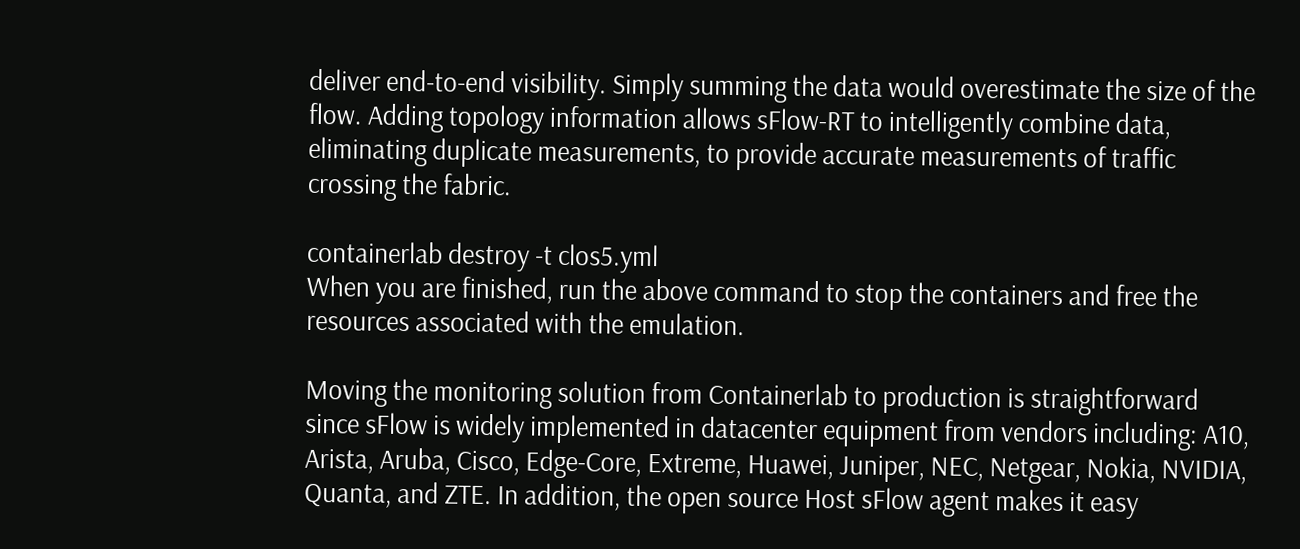deliver end-to-end visibility. Simply summing the data would overestimate the size of the flow. Adding topology information allows sFlow-RT to intelligently combine data, eliminating duplicate measurements, to provide accurate measurements of traffic crossing the fabric.

containerlab destroy -t clos5.yml
When you are finished, run the above command to stop the containers and free the resources associated with the emulation.

Moving the monitoring solution from Containerlab to production is straightforward since sFlow is widely implemented in datacenter equipment from vendors including: A10, Arista, Aruba, Cisco, Edge-Core, Extreme, Huawei, Juniper, NEC, Netgear, Nokia, NVIDIA, Quanta, and ZTE. In addition, the open source Host sFlow agent makes it easy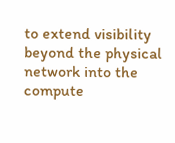to extend visibility beyond the physical network into the compute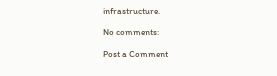infrastructure.

No comments:

Post a Comment